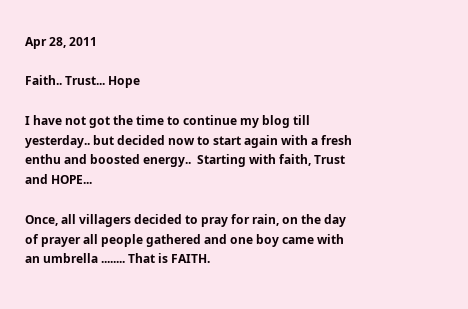Apr 28, 2011

Faith.. Trust... Hope

I have not got the time to continue my blog till yesterday.. but decided now to start again with a fresh enthu and boosted energy..  Starting with faith, Trust and HOPE...

Once, all villagers decided to pray for rain, on the day of prayer all people gathered and one boy came with an umbrella ........ That is FAITH.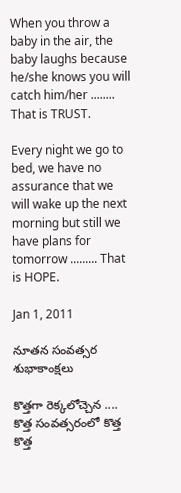When you throw a baby in the air, the baby laughs because he/she knows you will catch him/her ........ That is TRUST.

Every night we go to bed, we have no assurance that we will wake up the next morning but still we have plans for tomorrow ......... That is HOPE.

Jan 1, 2011

నూతన సంవత్సర శుభాకాంక్షలు

కొత్తగా రెక్కలోచ్చెన .... కొత్త సంవత్సరంలో కొత్త కొత్త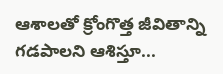ఆశాలతో క్రోంగొత్త జీవితాన్ని గడపాలని ఆశిస్తూ...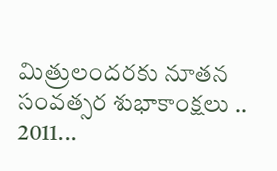మిత్రులందరకు నూతన సంవత్సర శుభాకాంక్షలు .. 2011...